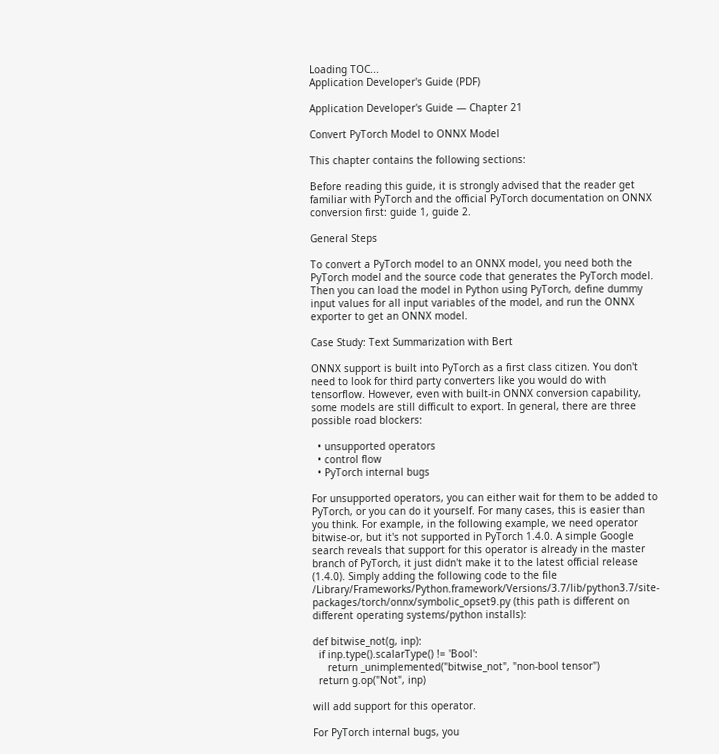Loading TOC...
Application Developer's Guide (PDF)

Application Developer's Guide — Chapter 21

Convert PyTorch Model to ONNX Model

This chapter contains the following sections:

Before reading this guide, it is strongly advised that the reader get familiar with PyTorch and the official PyTorch documentation on ONNX conversion first: guide 1, guide 2.

General Steps

To convert a PyTorch model to an ONNX model, you need both the PyTorch model and the source code that generates the PyTorch model. Then you can load the model in Python using PyTorch, define dummy input values for all input variables of the model, and run the ONNX exporter to get an ONNX model.

Case Study: Text Summarization with Bert

ONNX support is built into PyTorch as a first class citizen. You don't need to look for third party converters like you would do with tensorflow. However, even with built-in ONNX conversion capability, some models are still difficult to export. In general, there are three possible road blockers:

  • unsupported operators
  • control flow
  • PyTorch internal bugs

For unsupported operators, you can either wait for them to be added to PyTorch, or you can do it yourself. For many cases, this is easier than you think. For example, in the following example, we need operator bitwise-or, but it's not supported in PyTorch 1.4.0. A simple Google search reveals that support for this operator is already in the master branch of PyTorch, it just didn't make it to the latest official release (1.4.0). Simply adding the following code to the file /Library/Frameworks/Python.framework/Versions/3.7/lib/python3.7/site-packages/torch/onnx/symbolic_opset9.py (this path is different on different operating systems/python installs):

def bitwise_not(g, inp):
  if inp.type().scalarType() != 'Bool':
     return _unimplemented("bitwise_not", "non-bool tensor")
  return g.op("Not", inp)

will add support for this operator.

For PyTorch internal bugs, you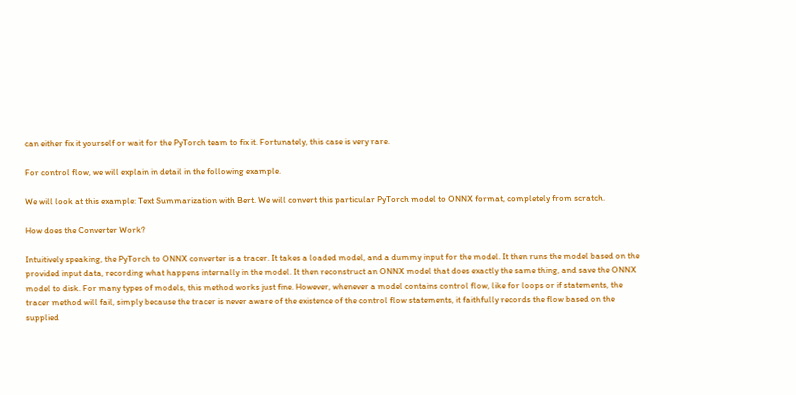can either fix it yourself or wait for the PyTorch team to fix it. Fortunately, this case is very rare.

For control flow, we will explain in detail in the following example.

We will look at this example: Text Summarization with Bert. We will convert this particular PyTorch model to ONNX format, completely from scratch.

How does the Converter Work?

Intuitively speaking, the PyTorch to ONNX converter is a tracer. It takes a loaded model, and a dummy input for the model. It then runs the model based on the provided input data, recording what happens internally in the model. It then reconstruct an ONNX model that does exactly the same thing, and save the ONNX model to disk. For many types of models, this method works just fine. However, whenever a model contains control flow, like for loops or if statements, the tracer method will fail, simply because the tracer is never aware of the existence of the control flow statements, it faithfully records the flow based on the supplied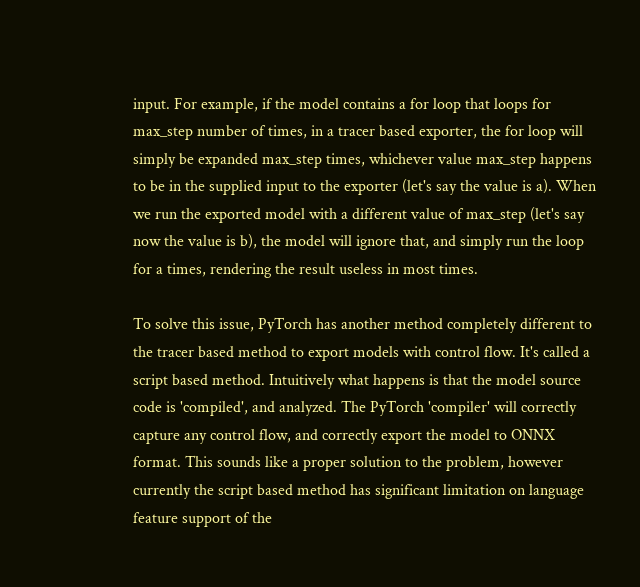input. For example, if the model contains a for loop that loops for max_step number of times, in a tracer based exporter, the for loop will simply be expanded max_step times, whichever value max_step happens to be in the supplied input to the exporter (let's say the value is a). When we run the exported model with a different value of max_step (let's say now the value is b), the model will ignore that, and simply run the loop for a times, rendering the result useless in most times.

To solve this issue, PyTorch has another method completely different to the tracer based method to export models with control flow. It's called a script based method. Intuitively what happens is that the model source code is 'compiled', and analyzed. The PyTorch 'compiler' will correctly capture any control flow, and correctly export the model to ONNX format. This sounds like a proper solution to the problem, however currently the script based method has significant limitation on language feature support of the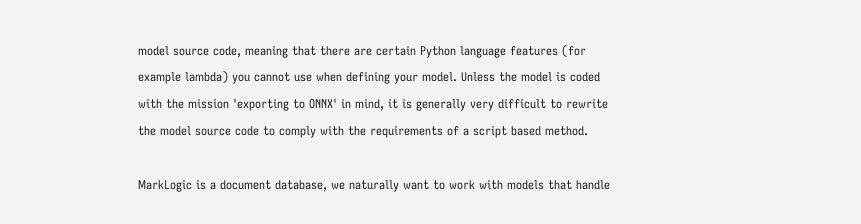model source code, meaning that there are certain Python language features (for example lambda) you cannot use when defining your model. Unless the model is coded with the mission 'exporting to ONNX' in mind, it is generally very difficult to rewrite the model source code to comply with the requirements of a script based method.

MarkLogic is a document database, we naturally want to work with models that handle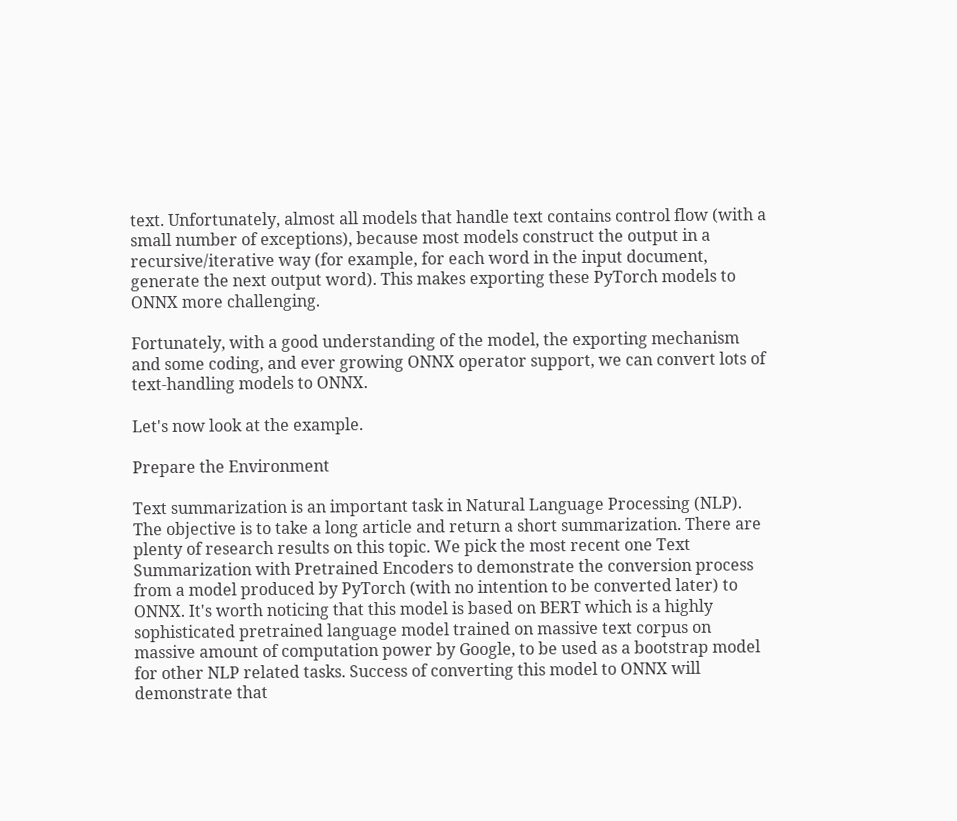text. Unfortunately, almost all models that handle text contains control flow (with a small number of exceptions), because most models construct the output in a recursive/iterative way (for example, for each word in the input document, generate the next output word). This makes exporting these PyTorch models to ONNX more challenging.

Fortunately, with a good understanding of the model, the exporting mechanism and some coding, and ever growing ONNX operator support, we can convert lots of text-handling models to ONNX.

Let's now look at the example.

Prepare the Environment

Text summarization is an important task in Natural Language Processing (NLP). The objective is to take a long article and return a short summarization. There are plenty of research results on this topic. We pick the most recent one Text Summarization with Pretrained Encoders to demonstrate the conversion process from a model produced by PyTorch (with no intention to be converted later) to ONNX. It's worth noticing that this model is based on BERT which is a highly sophisticated pretrained language model trained on massive text corpus on massive amount of computation power by Google, to be used as a bootstrap model for other NLP related tasks. Success of converting this model to ONNX will demonstrate that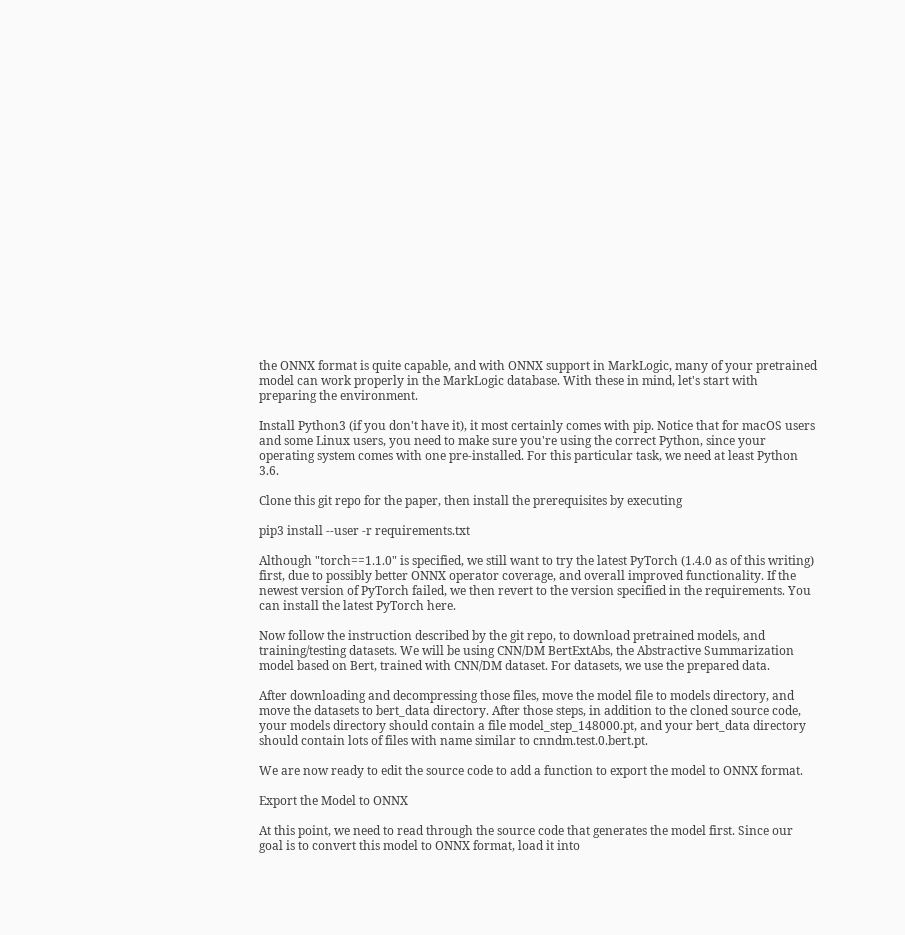the ONNX format is quite capable, and with ONNX support in MarkLogic, many of your pretrained model can work properly in the MarkLogic database. With these in mind, let's start with preparing the environment.

Install Python3 (if you don't have it), it most certainly comes with pip. Notice that for macOS users and some Linux users, you need to make sure you're using the correct Python, since your operating system comes with one pre-installed. For this particular task, we need at least Python 3.6.

Clone this git repo for the paper, then install the prerequisites by executing

pip3 install --user -r requirements.txt

Although "torch==1.1.0" is specified, we still want to try the latest PyTorch (1.4.0 as of this writing) first, due to possibly better ONNX operator coverage, and overall improved functionality. If the newest version of PyTorch failed, we then revert to the version specified in the requirements. You can install the latest PyTorch here.

Now follow the instruction described by the git repo, to download pretrained models, and training/testing datasets. We will be using CNN/DM BertExtAbs, the Abstractive Summarization model based on Bert, trained with CNN/DM dataset. For datasets, we use the prepared data.

After downloading and decompressing those files, move the model file to models directory, and move the datasets to bert_data directory. After those steps, in addition to the cloned source code, your models directory should contain a file model_step_148000.pt, and your bert_data directory should contain lots of files with name similar to cnndm.test.0.bert.pt.

We are now ready to edit the source code to add a function to export the model to ONNX format.

Export the Model to ONNX

At this point, we need to read through the source code that generates the model first. Since our goal is to convert this model to ONNX format, load it into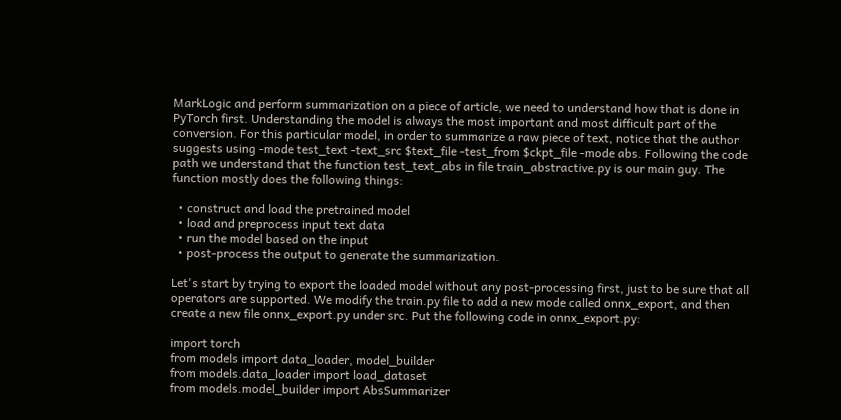MarkLogic and perform summarization on a piece of article, we need to understand how that is done in PyTorch first. Understanding the model is always the most important and most difficult part of the conversion. For this particular model, in order to summarize a raw piece of text, notice that the author suggests using -mode test_text -text_src $text_file -test_from $ckpt_file -mode abs. Following the code path we understand that the function test_text_abs in file train_abstractive.py is our main guy. The function mostly does the following things:

  • construct and load the pretrained model
  • load and preprocess input text data
  • run the model based on the input
  • post-process the output to generate the summarization.

Let's start by trying to export the loaded model without any post-processing first, just to be sure that all operators are supported. We modify the train.py file to add a new mode called onnx_export, and then create a new file onnx_export.py under src. Put the following code in onnx_export.py:

import torch
from models import data_loader, model_builder
from models.data_loader import load_dataset
from models.model_builder import AbsSummarizer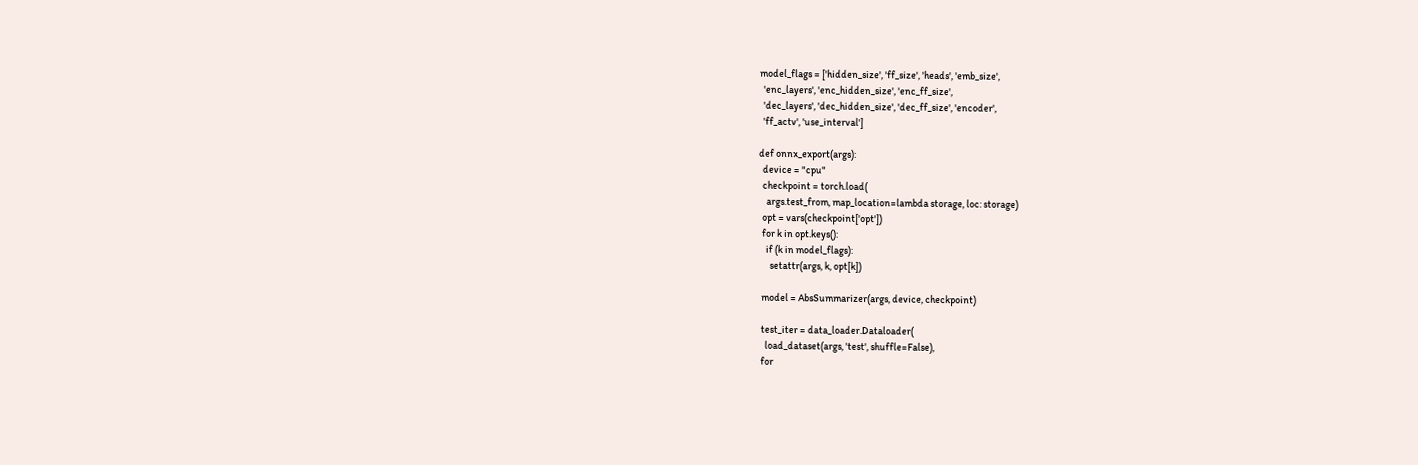model_flags = ['hidden_size', 'ff_size', 'heads', 'emb_size',
  'enc_layers', 'enc_hidden_size', 'enc_ff_size',
  'dec_layers', 'dec_hidden_size', 'dec_ff_size', 'encoder',
  'ff_actv', 'use_interval']

def onnx_export(args):
  device = "cpu"
  checkpoint = torch.load(
    args.test_from, map_location=lambda storage, loc: storage)
  opt = vars(checkpoint['opt'])
  for k in opt.keys():
    if (k in model_flags):
      setattr(args, k, opt[k])

  model = AbsSummarizer(args, device, checkpoint)

  test_iter = data_loader.Dataloader(
    load_dataset(args, 'test', shuffle=False),
  for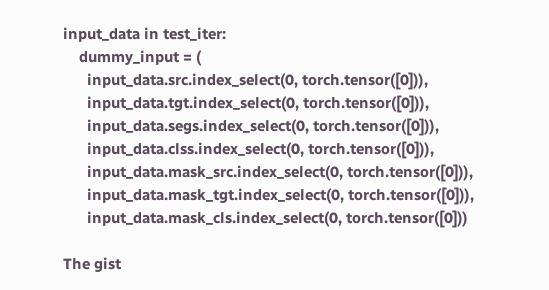input_data in test_iter:
    dummy_input = (
      input_data.src.index_select(0, torch.tensor([0])),
      input_data.tgt.index_select(0, torch.tensor([0])),
      input_data.segs.index_select(0, torch.tensor([0])),
      input_data.clss.index_select(0, torch.tensor([0])),
      input_data.mask_src.index_select(0, torch.tensor([0])),
      input_data.mask_tgt.index_select(0, torch.tensor([0])),
      input_data.mask_cls.index_select(0, torch.tensor([0]))

The gist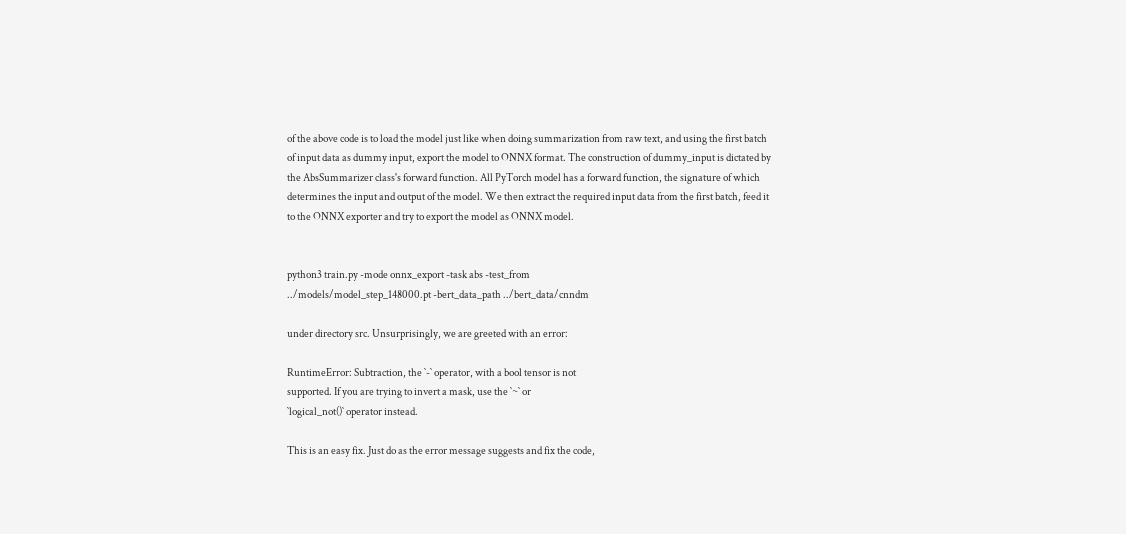of the above code is to load the model just like when doing summarization from raw text, and using the first batch of input data as dummy input, export the model to ONNX format. The construction of dummy_input is dictated by the AbsSummarizer class's forward function. All PyTorch model has a forward function, the signature of which determines the input and output of the model. We then extract the required input data from the first batch, feed it to the ONNX exporter and try to export the model as ONNX model.


python3 train.py -mode onnx_export -task abs -test_from
../models/model_step_148000.pt -bert_data_path ../bert_data/cnndm

under directory src. Unsurprisingly, we are greeted with an error:

RuntimeError: Subtraction, the `-` operator, with a bool tensor is not
supported. If you are trying to invert a mask, use the `~` or
`logical_not()` operator instead.

This is an easy fix. Just do as the error message suggests and fix the code,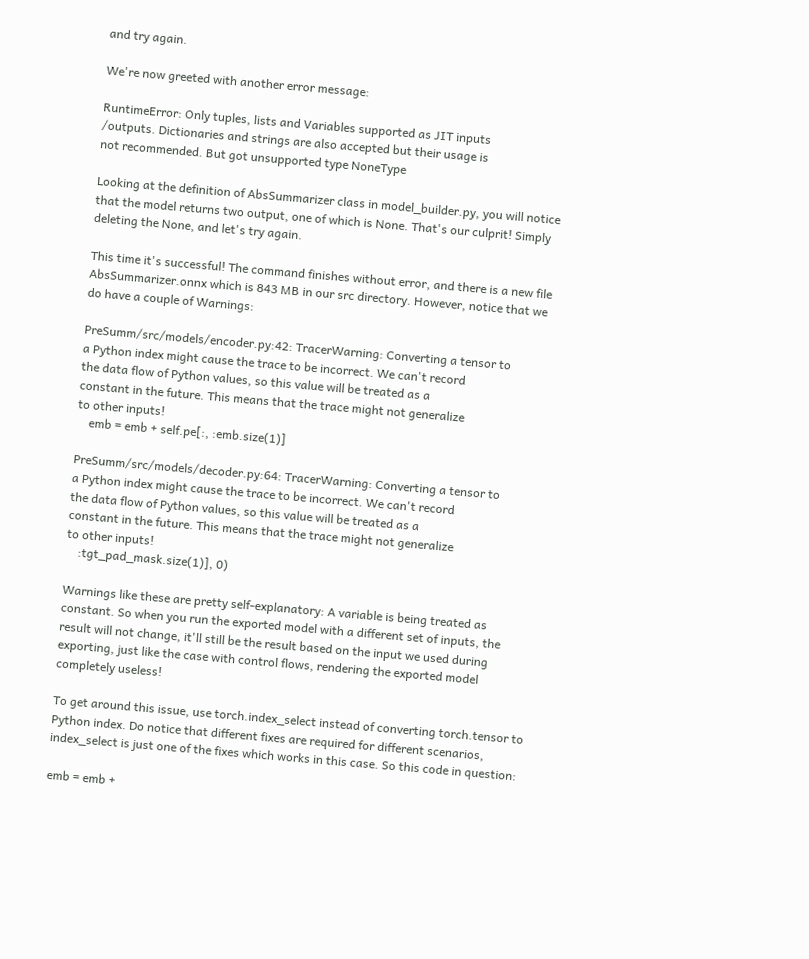and try again.

We're now greeted with another error message:

RuntimeError: Only tuples, lists and Variables supported as JIT inputs
/outputs. Dictionaries and strings are also accepted but their usage is
not recommended. But got unsupported type NoneType

Looking at the definition of AbsSummarizer class in model_builder.py, you will notice that the model returns two output, one of which is None. That's our culprit! Simply deleting the None, and let's try again.

This time it's successful! The command finishes without error, and there is a new file AbsSummarizer.onnx which is 843 MB in our src directory. However, notice that we do have a couple of Warnings:

PreSumm/src/models/encoder.py:42: TracerWarning: Converting a tensor to
a Python index might cause the trace to be incorrect. We can't record
the data flow of Python values, so this value will be treated as a
constant in the future. This means that the trace might not generalize
to other inputs!
    emb = emb + self.pe[:, :emb.size(1)]

PreSumm/src/models/decoder.py:64: TracerWarning: Converting a tensor to
a Python index might cause the trace to be incorrect. We can't record
the data flow of Python values, so this value will be treated as a
constant in the future. This means that the trace might not generalize
to other inputs!
    :tgt_pad_mask.size(1)], 0)

Warnings like these are pretty self-explanatory: A variable is being treated as constant. So when you run the exported model with a different set of inputs, the result will not change, it'll still be the result based on the input we used during exporting, just like the case with control flows, rendering the exported model completely useless!

To get around this issue, use torch.index_select instead of converting torch.tensor to Python index. Do notice that different fixes are required for different scenarios, index_select is just one of the fixes which works in this case. So this code in question:

emb = emb +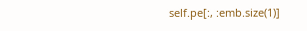self.pe[:, :emb.size(1)]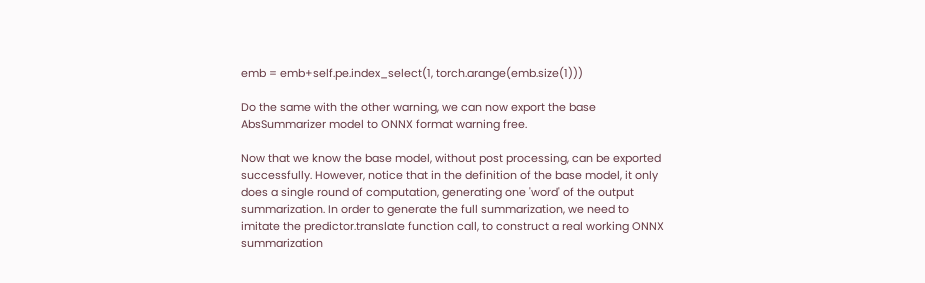emb = emb+self.pe.index_select(1, torch.arange(emb.size(1)))

Do the same with the other warning, we can now export the base AbsSummarizer model to ONNX format warning free.

Now that we know the base model, without post processing, can be exported successfully. However, notice that in the definition of the base model, it only does a single round of computation, generating one 'word' of the output summarization. In order to generate the full summarization, we need to imitate the predictor.translate function call, to construct a real working ONNX summarization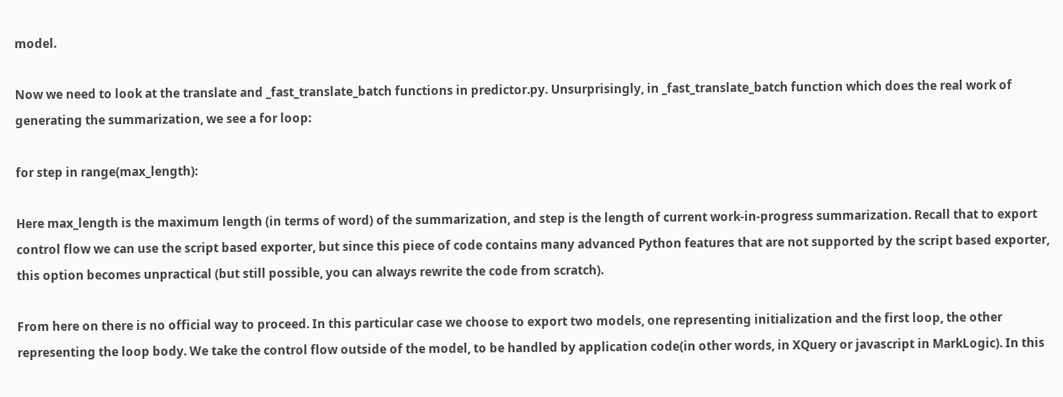model.

Now we need to look at the translate and _fast_translate_batch functions in predictor.py. Unsurprisingly, in _fast_translate_batch function which does the real work of generating the summarization, we see a for loop:

for step in range(max_length):

Here max_length is the maximum length (in terms of word) of the summarization, and step is the length of current work-in-progress summarization. Recall that to export control flow we can use the script based exporter, but since this piece of code contains many advanced Python features that are not supported by the script based exporter, this option becomes unpractical (but still possible, you can always rewrite the code from scratch).

From here on there is no official way to proceed. In this particular case we choose to export two models, one representing initialization and the first loop, the other representing the loop body. We take the control flow outside of the model, to be handled by application code(in other words, in XQuery or javascript in MarkLogic). In this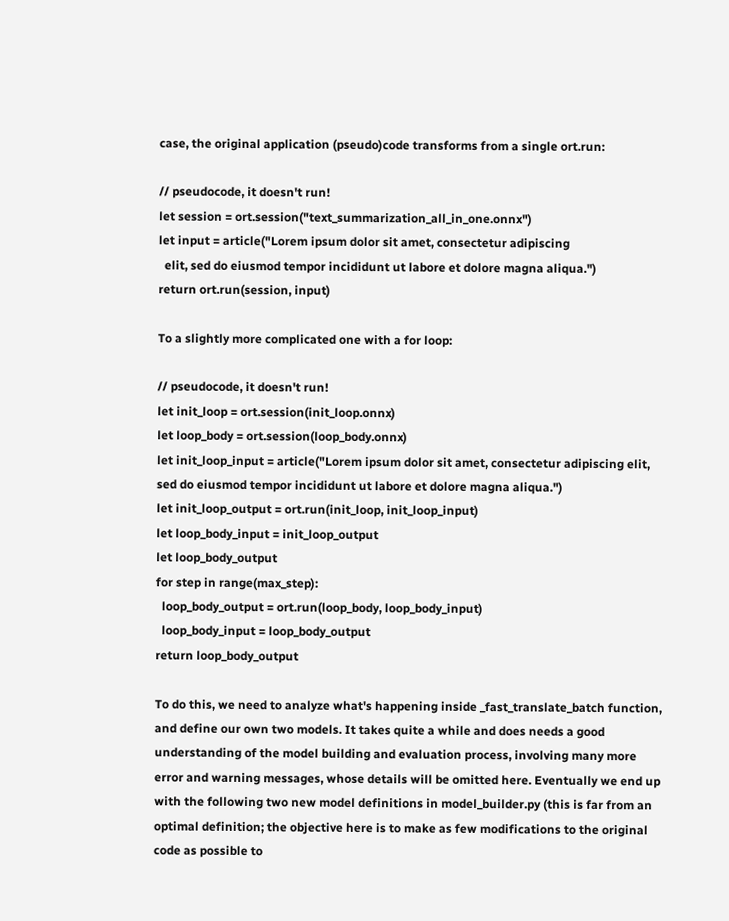case, the original application (pseudo)code transforms from a single ort.run:

// pseudocode, it doesn't run!
let session = ort.session("text_summarization_all_in_one.onnx")
let input = article("Lorem ipsum dolor sit amet, consectetur adipiscing
  elit, sed do eiusmod tempor incididunt ut labore et dolore magna aliqua.")
return ort.run(session, input)

To a slightly more complicated one with a for loop:

// pseudocode, it doesn't run!
let init_loop = ort.session(init_loop.onnx)
let loop_body = ort.session(loop_body.onnx)
let init_loop_input = article("Lorem ipsum dolor sit amet, consectetur adipiscing elit, sed do eiusmod tempor incididunt ut labore et dolore magna aliqua.")
let init_loop_output = ort.run(init_loop, init_loop_input)
let loop_body_input = init_loop_output
let loop_body_output
for step in range(max_step):
  loop_body_output = ort.run(loop_body, loop_body_input)
  loop_body_input = loop_body_output
return loop_body_output

To do this, we need to analyze what's happening inside _fast_translate_batch function, and define our own two models. It takes quite a while and does needs a good understanding of the model building and evaluation process, involving many more error and warning messages, whose details will be omitted here. Eventually we end up with the following two new model definitions in model_builder.py (this is far from an optimal definition; the objective here is to make as few modifications to the original code as possible to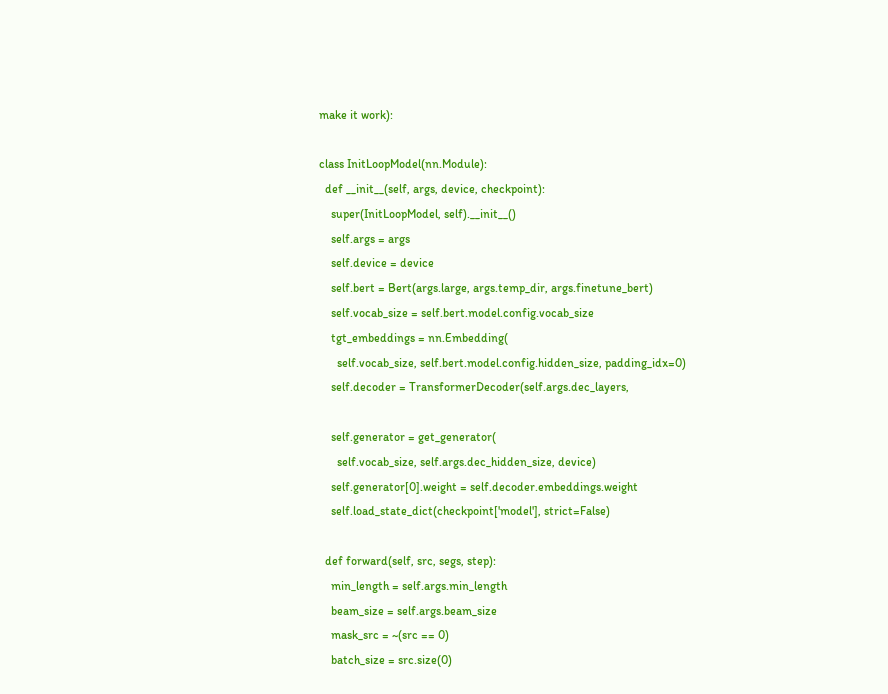make it work):

class InitLoopModel(nn.Module):
  def __init__(self, args, device, checkpoint):
    super(InitLoopModel, self).__init__()
    self.args = args
    self.device = device
    self.bert = Bert(args.large, args.temp_dir, args.finetune_bert)
    self.vocab_size = self.bert.model.config.vocab_size
    tgt_embeddings = nn.Embedding(
      self.vocab_size, self.bert.model.config.hidden_size, padding_idx=0)
    self.decoder = TransformerDecoder(self.args.dec_layers,

    self.generator = get_generator(
      self.vocab_size, self.args.dec_hidden_size, device)
    self.generator[0].weight = self.decoder.embeddings.weight
    self.load_state_dict(checkpoint['model'], strict=False)

  def forward(self, src, segs, step):
    min_length = self.args.min_length
    beam_size = self.args.beam_size
    mask_src = ~(src == 0)
    batch_size = src.size(0)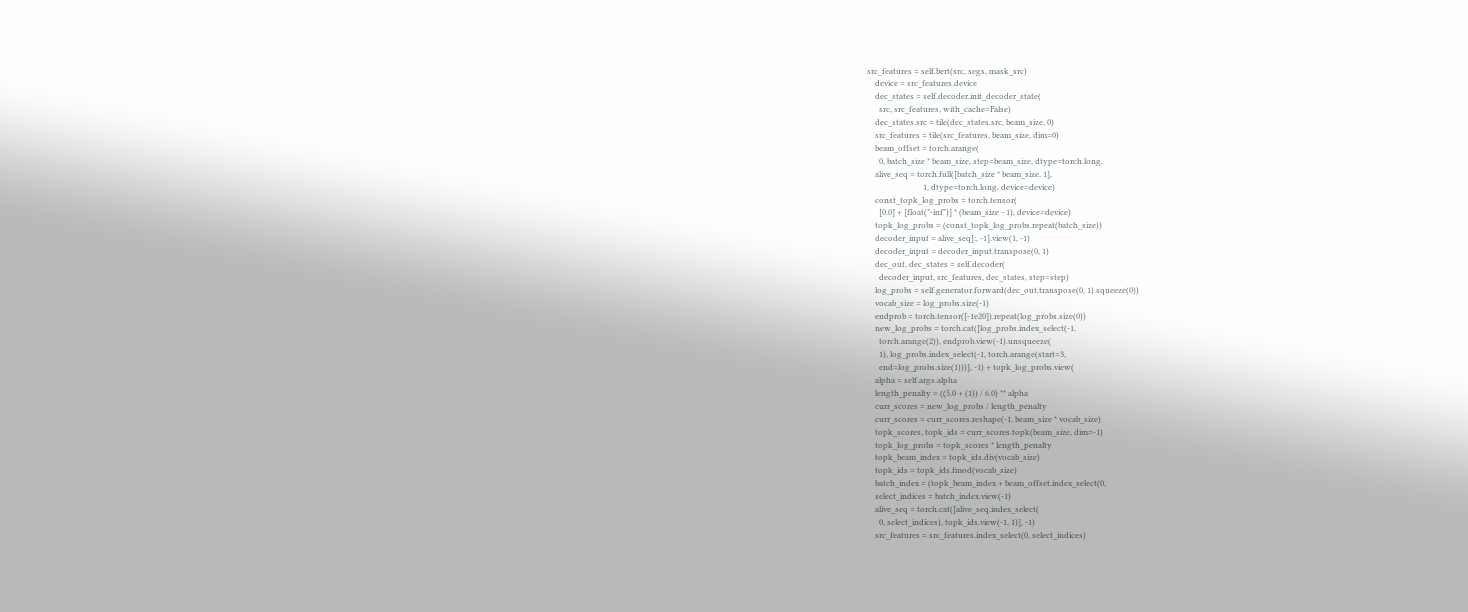src_features = self.bert(src, segs, mask_src)
    device = src_features.device
    dec_states = self.decoder.init_decoder_state(
      src, src_features, with_cache=False)
    dec_states.src = tile(dec_states.src, beam_size, 0)
    src_features = tile(src_features, beam_size, dim=0)
    beam_offset = torch.arange(
      0, batch_size * beam_size, step=beam_size, dtype=torch.long,
    alive_seq = torch.full([batch_size * beam_size, 1],
                            1, dtype=torch.long, device=device)
    const_topk_log_probs = torch.tensor(
      [0.0] + [float("-inf")] * (beam_size - 1), device=device)
    topk_log_probs = (const_topk_log_probs.repeat(batch_size))
    decoder_input = alive_seq[:, -1].view(1, -1)
    decoder_input = decoder_input.transpose(0, 1)
    dec_out, dec_states = self.decoder(
      decoder_input, src_features, dec_states, step=step)
    log_probs = self.generator.forward(dec_out.transpose(0, 1).squeeze(0))
    vocab_size = log_probs.size(-1)
    endprob = torch.tensor([-1e20]).repeat(log_probs.size(0))
    new_log_probs = torch.cat([log_probs.index_select(-1,
      torch.arange(2)), endprob.view(-1).unsqueeze(
      1), log_probs.index_select(-1, torch.arange(start=3,
      end=log_probs.size(1)))], -1) + topk_log_probs.view(
    alpha = self.args.alpha
    length_penalty = ((5.0 + (1)) / 6.0) ** alpha
    curr_scores = new_log_probs / length_penalty
    curr_scores = curr_scores.reshape(-1, beam_size * vocab_size)
    topk_scores, topk_ids = curr_scores.topk(beam_size, dim=-1)
    topk_log_probs = topk_scores * length_penalty
    topk_beam_index = topk_ids.div(vocab_size)
    topk_ids = topk_ids.fmod(vocab_size)
    batch_index = (topk_beam_index + beam_offset.index_select(0,
    select_indices = batch_index.view(-1)
    alive_seq = torch.cat([alive_seq.index_select(
      0, select_indices), topk_ids.view(-1, 1)], -1)
    src_features = src_features.index_select(0, select_indices)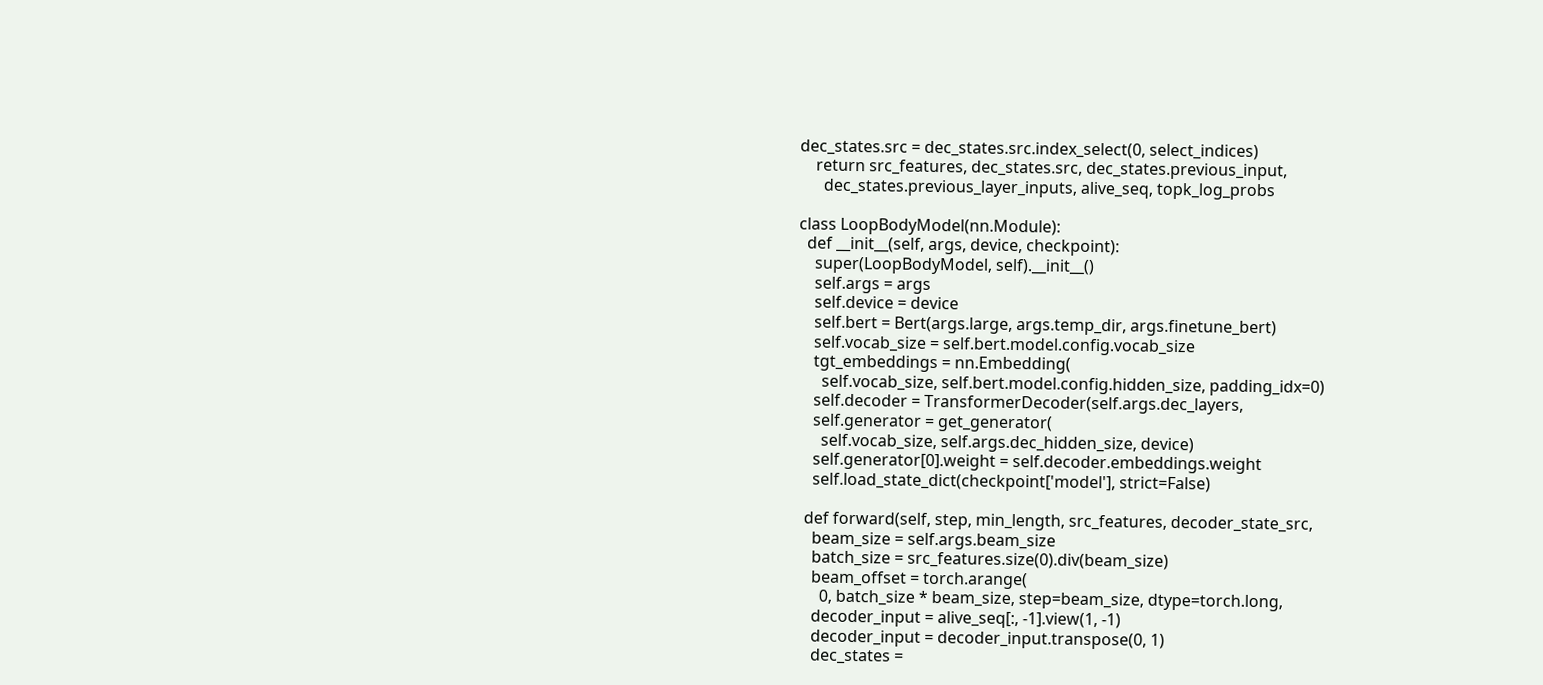dec_states.src = dec_states.src.index_select(0, select_indices)
    return src_features, dec_states.src, dec_states.previous_input,
      dec_states.previous_layer_inputs, alive_seq, topk_log_probs

class LoopBodyModel(nn.Module):
  def __init__(self, args, device, checkpoint):
    super(LoopBodyModel, self).__init__()
    self.args = args
    self.device = device
    self.bert = Bert(args.large, args.temp_dir, args.finetune_bert)
    self.vocab_size = self.bert.model.config.vocab_size
    tgt_embeddings = nn.Embedding(
      self.vocab_size, self.bert.model.config.hidden_size, padding_idx=0)
    self.decoder = TransformerDecoder(self.args.dec_layers,
    self.generator = get_generator(
      self.vocab_size, self.args.dec_hidden_size, device)
    self.generator[0].weight = self.decoder.embeddings.weight
    self.load_state_dict(checkpoint['model'], strict=False)

  def forward(self, step, min_length, src_features, decoder_state_src,
    beam_size = self.args.beam_size
    batch_size = src_features.size(0).div(beam_size)
    beam_offset = torch.arange(
      0, batch_size * beam_size, step=beam_size, dtype=torch.long,
    decoder_input = alive_seq[:, -1].view(1, -1)
    decoder_input = decoder_input.transpose(0, 1)
    dec_states =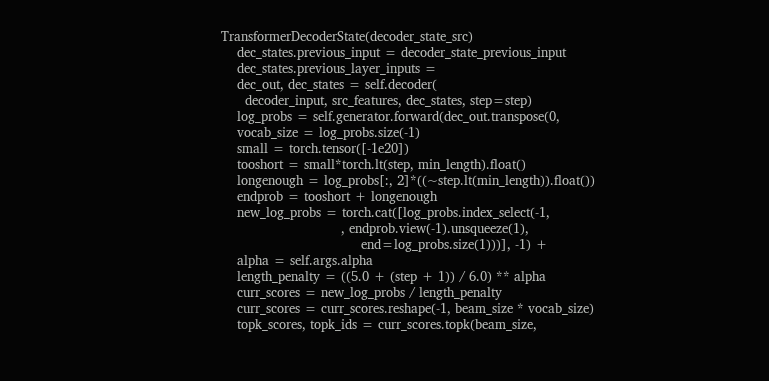TransformerDecoderState(decoder_state_src)
    dec_states.previous_input = decoder_state_previous_input
    dec_states.previous_layer_inputs =
    dec_out, dec_states = self.decoder(
      decoder_input, src_features, dec_states, step=step)
    log_probs = self.generator.forward(dec_out.transpose(0,
    vocab_size = log_probs.size(-1)
    small = torch.tensor([-1e20])
    tooshort = small*torch.lt(step, min_length).float()
    longenough = log_probs[:, 2]*((~step.lt(min_length)).float())
    endprob = tooshort + longenough
    new_log_probs = torch.cat([log_probs.index_select(-1,
                              , endprob.view(-1).unsqueeze(1),
                                   end=log_probs.size(1)))], -1) +
    alpha = self.args.alpha
    length_penalty = ((5.0 + (step + 1)) / 6.0) ** alpha
    curr_scores = new_log_probs / length_penalty
    curr_scores = curr_scores.reshape(-1, beam_size * vocab_size)
    topk_scores, topk_ids = curr_scores.topk(beam_size,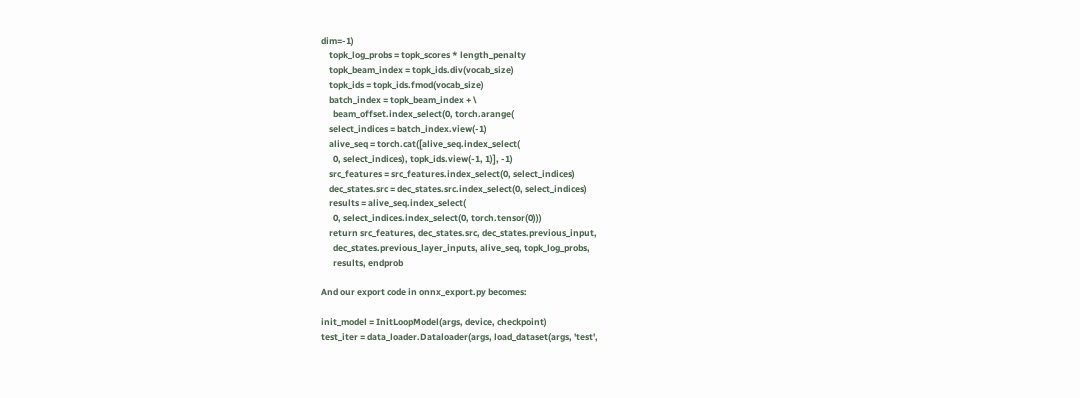dim=-1)
    topk_log_probs = topk_scores * length_penalty
    topk_beam_index = topk_ids.div(vocab_size)
    topk_ids = topk_ids.fmod(vocab_size)
    batch_index = topk_beam_index + \
      beam_offset.index_select(0, torch.arange(
    select_indices = batch_index.view(-1)
    alive_seq = torch.cat([alive_seq.index_select(
      0, select_indices), topk_ids.view(-1, 1)], -1)
    src_features = src_features.index_select(0, select_indices)
    dec_states.src = dec_states.src.index_select(0, select_indices)
    results = alive_seq.index_select(
      0, select_indices.index_select(0, torch.tensor(0)))
    return src_features, dec_states.src, dec_states.previous_input,
      dec_states.previous_layer_inputs, alive_seq, topk_log_probs,
      results, endprob

And our export code in onnx_export.py becomes:

init_model = InitLoopModel(args, device, checkpoint)
test_iter = data_loader.Dataloader(args, load_dataset(args, 'test',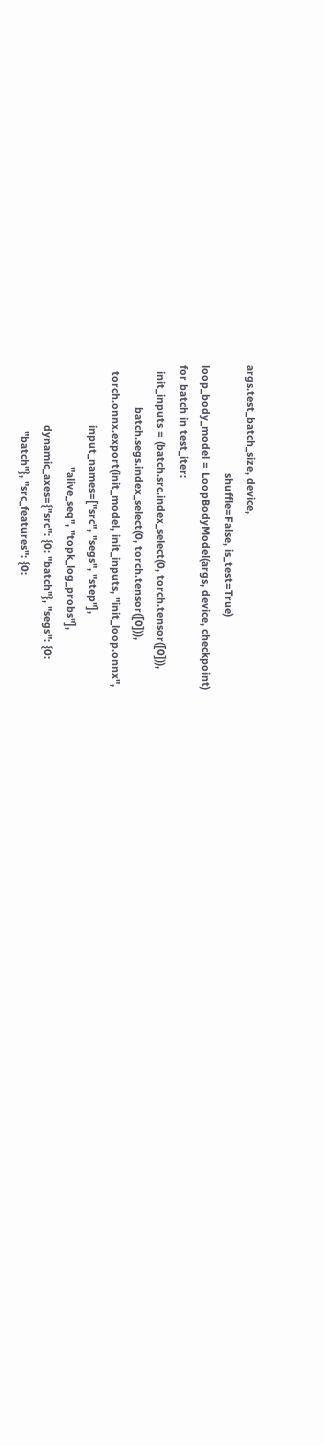args.test_batch_size, device,
                                    shuffle=False, is_test=True)
loop_body_model = LoopBodyModel(args, device, checkpoint)
for batch in test_iter:
  init_inputs = (batch.src.index_select(0, torch.tensor([0])),
              batch.segs.index_select(0, torch.tensor([0])),
  torch.onnx.export(init_model, init_inputs, "init_loop.onnx",
                    input_names=["src", "segs", "step"],
                                  "alive_seq", "topk_log_probs"],
                    dynamic_axes={"src": {0: "batch"}, "segs": {0:
                      "batch"}, "src_features": {0: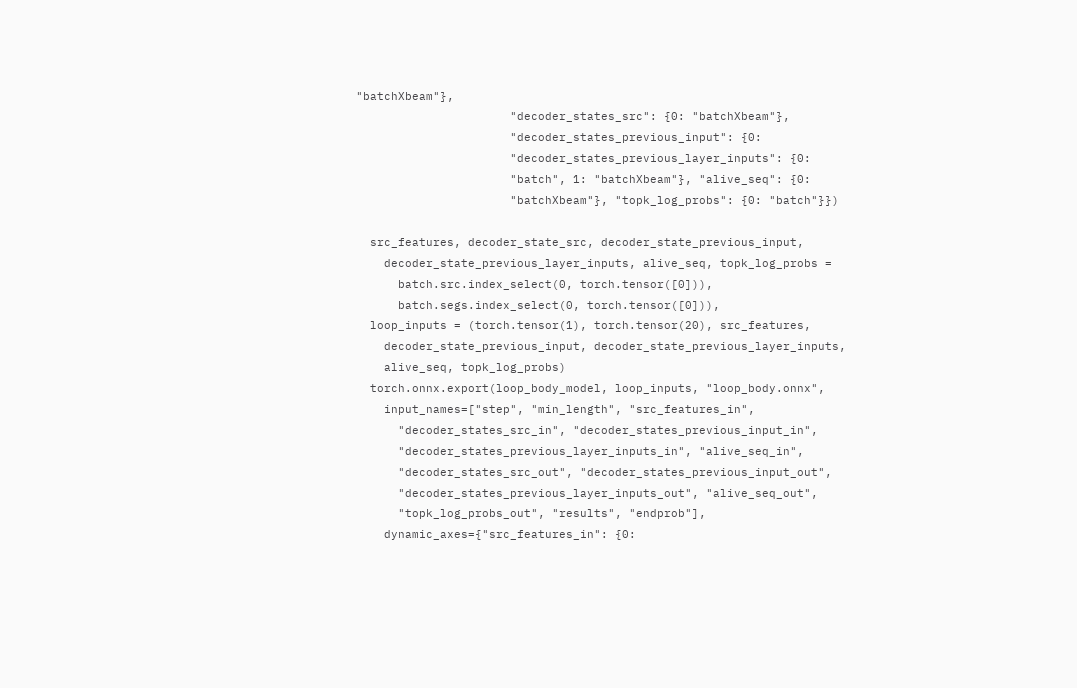"batchXbeam"},
                      "decoder_states_src": {0: "batchXbeam"},
                      "decoder_states_previous_input": {0:
                      "decoder_states_previous_layer_inputs": {0:
                      "batch", 1: "batchXbeam"}, "alive_seq": {0:
                      "batchXbeam"}, "topk_log_probs": {0: "batch"}})

  src_features, decoder_state_src, decoder_state_previous_input,
    decoder_state_previous_layer_inputs, alive_seq, topk_log_probs =
      batch.src.index_select(0, torch.tensor([0])),
      batch.segs.index_select(0, torch.tensor([0])),
  loop_inputs = (torch.tensor(1), torch.tensor(20), src_features,
    decoder_state_previous_input, decoder_state_previous_layer_inputs,
    alive_seq, topk_log_probs)
  torch.onnx.export(loop_body_model, loop_inputs, "loop_body.onnx",
    input_names=["step", "min_length", "src_features_in",
      "decoder_states_src_in", "decoder_states_previous_input_in",
      "decoder_states_previous_layer_inputs_in", "alive_seq_in",
      "decoder_states_src_out", "decoder_states_previous_input_out",
      "decoder_states_previous_layer_inputs_out", "alive_seq_out",
      "topk_log_probs_out", "results", "endprob"],
    dynamic_axes={"src_features_in": {0: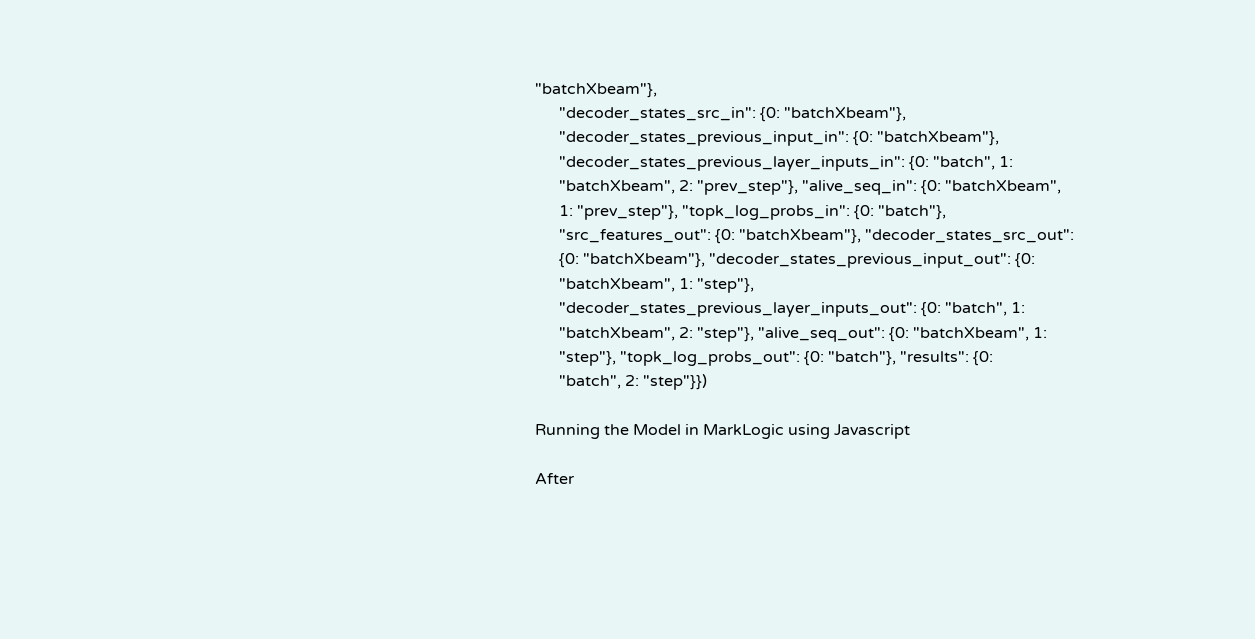"batchXbeam"},
      "decoder_states_src_in": {0: "batchXbeam"},
      "decoder_states_previous_input_in": {0: "batchXbeam"},
      "decoder_states_previous_layer_inputs_in": {0: "batch", 1:
      "batchXbeam", 2: "prev_step"}, "alive_seq_in": {0: "batchXbeam",
      1: "prev_step"}, "topk_log_probs_in": {0: "batch"},
      "src_features_out": {0: "batchXbeam"}, "decoder_states_src_out":
      {0: "batchXbeam"}, "decoder_states_previous_input_out": {0:
      "batchXbeam", 1: "step"},
      "decoder_states_previous_layer_inputs_out": {0: "batch", 1:
      "batchXbeam", 2: "step"}, "alive_seq_out": {0: "batchXbeam", 1:
      "step"}, "topk_log_probs_out": {0: "batch"}, "results": {0:
      "batch", 2: "step"}})

Running the Model in MarkLogic using Javascript

After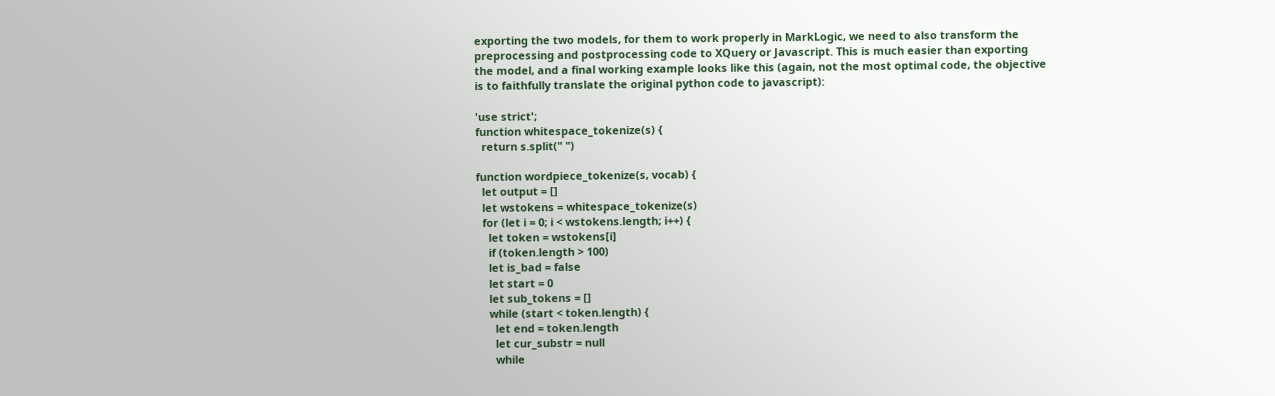exporting the two models, for them to work properly in MarkLogic, we need to also transform the preprocessing and postprocessing code to XQuery or Javascript. This is much easier than exporting the model, and a final working example looks like this (again, not the most optimal code, the objective is to faithfully translate the original python code to javascript):

'use strict';
function whitespace_tokenize(s) {
  return s.split(" ")

function wordpiece_tokenize(s, vocab) {
  let output = []
  let wstokens = whitespace_tokenize(s)
  for (let i = 0; i < wstokens.length; i++) {
    let token = wstokens[i]
    if (token.length > 100)
    let is_bad = false
    let start = 0
    let sub_tokens = []
    while (start < token.length) {
      let end = token.length
      let cur_substr = null
      while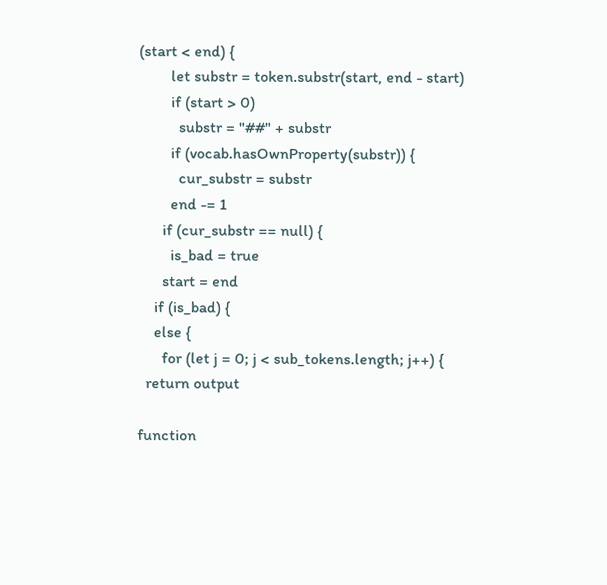(start < end) {
        let substr = token.substr(start, end - start)
        if (start > 0)
          substr = "##" + substr
        if (vocab.hasOwnProperty(substr)) {
          cur_substr = substr
        end -= 1
      if (cur_substr == null) {
        is_bad = true
      start = end
    if (is_bad) {
    else {
      for (let j = 0; j < sub_tokens.length; j++) {
  return output

function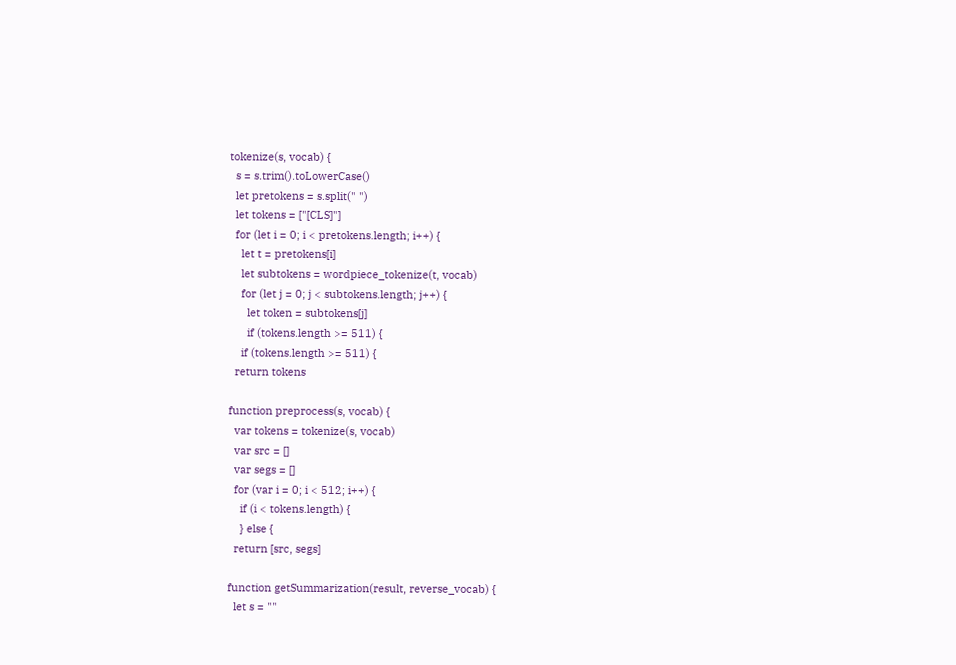tokenize(s, vocab) {
  s = s.trim().toLowerCase()
  let pretokens = s.split(" ")
  let tokens = ["[CLS]"]
  for (let i = 0; i < pretokens.length; i++) {
    let t = pretokens[i]
    let subtokens = wordpiece_tokenize(t, vocab)
    for (let j = 0; j < subtokens.length; j++) {
      let token = subtokens[j]
      if (tokens.length >= 511) {
    if (tokens.length >= 511) {
  return tokens

function preprocess(s, vocab) {
  var tokens = tokenize(s, vocab)
  var src = []
  var segs = []
  for (var i = 0; i < 512; i++) {
    if (i < tokens.length) {
    } else {
  return [src, segs]

function getSummarization(result, reverse_vocab) {
  let s = ""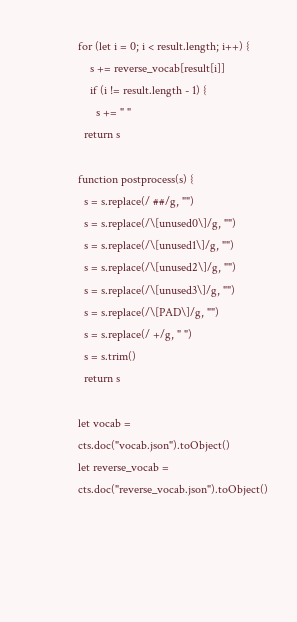for (let i = 0; i < result.length; i++) {
    s += reverse_vocab[result[i]]
    if (i != result.length - 1) {
      s += " "
  return s

function postprocess(s) {
  s = s.replace(/ ##/g, "")
  s = s.replace(/\[unused0\]/g, "")
  s = s.replace(/\[unused1\]/g, "")
  s = s.replace(/\[unused2\]/g, "")
  s = s.replace(/\[unused3\]/g, "")
  s = s.replace(/\[PAD\]/g, "")
  s = s.replace(/ +/g, " ")
  s = s.trim()
  return s

let vocab = cts.doc("vocab.json").toObject()
let reverse_vocab = cts.doc("reverse_vocab.json").toObject()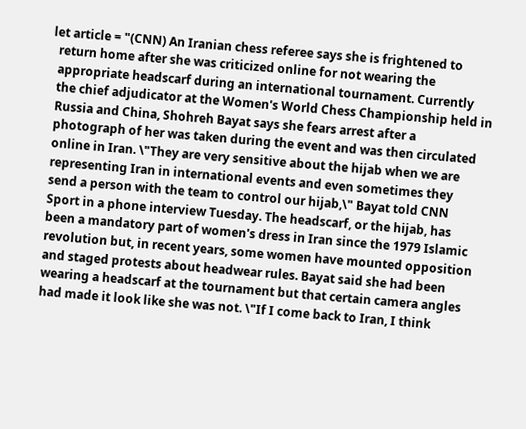let article = "(CNN) An Iranian chess referee says she is frightened to
  return home after she was criticized online for not wearing the
  appropriate headscarf during an international tournament. Currently
  the chief adjudicator at the Women's World Chess Championship held in
  Russia and China, Shohreh Bayat says she fears arrest after a
  photograph of her was taken during the event and was then circulated
  online in Iran. \"They are very sensitive about the hijab when we are
  representing Iran in international events and even sometimes they
  send a person with the team to control our hijab,\" Bayat told CNN
  Sport in a phone interview Tuesday. The headscarf, or the hijab, has
  been a mandatory part of women's dress in Iran since the 1979 Islamic
  revolution but, in recent years, some women have mounted opposition
  and staged protests about headwear rules. Bayat said she had been
  wearing a headscarf at the tournament but that certain camera angles
  had made it look like she was not. \"If I come back to Iran, I think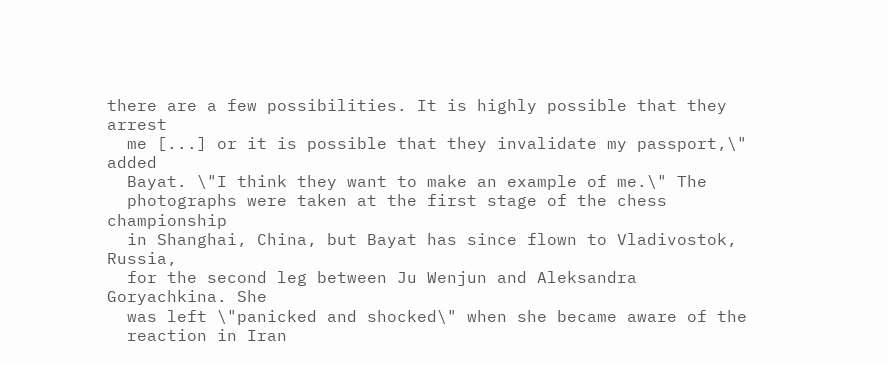there are a few possibilities. It is highly possible that they arrest
  me [...] or it is possible that they invalidate my passport,\" added
  Bayat. \"I think they want to make an example of me.\" The
  photographs were taken at the first stage of the chess championship
  in Shanghai, China, but Bayat has since flown to Vladivostok, Russia,
  for the second leg between Ju Wenjun and Aleksandra Goryachkina. She
  was left \"panicked and shocked\" when she became aware of the
  reaction in Iran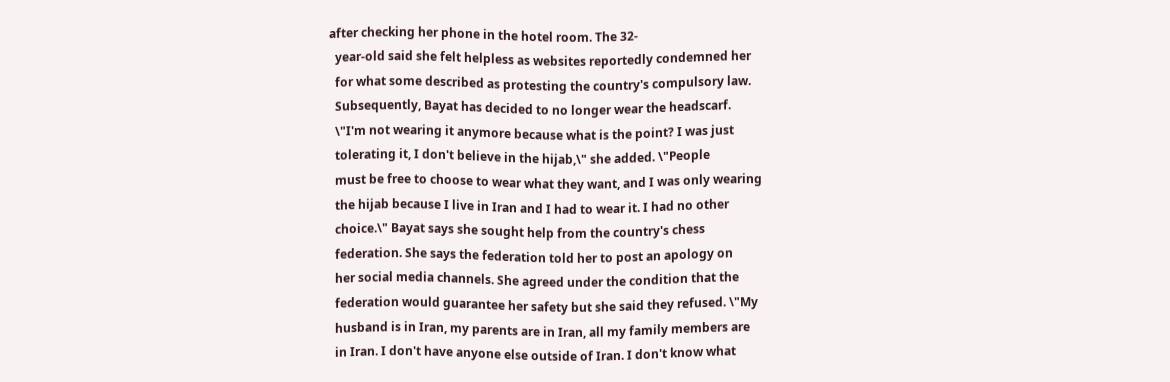after checking her phone in the hotel room. The 32-
  year-old said she felt helpless as websites reportedly condemned her
  for what some described as protesting the country's compulsory law.
  Subsequently, Bayat has decided to no longer wear the headscarf.
  \"I'm not wearing it anymore because what is the point? I was just
  tolerating it, I don't believe in the hijab,\" she added. \"People
  must be free to choose to wear what they want, and I was only wearing
  the hijab because I live in Iran and I had to wear it. I had no other
  choice.\" Bayat says she sought help from the country's chess
  federation. She says the federation told her to post an apology on
  her social media channels. She agreed under the condition that the
  federation would guarantee her safety but she said they refused. \"My
  husband is in Iran, my parents are in Iran, all my family members are
  in Iran. I don't have anyone else outside of Iran. I don't know what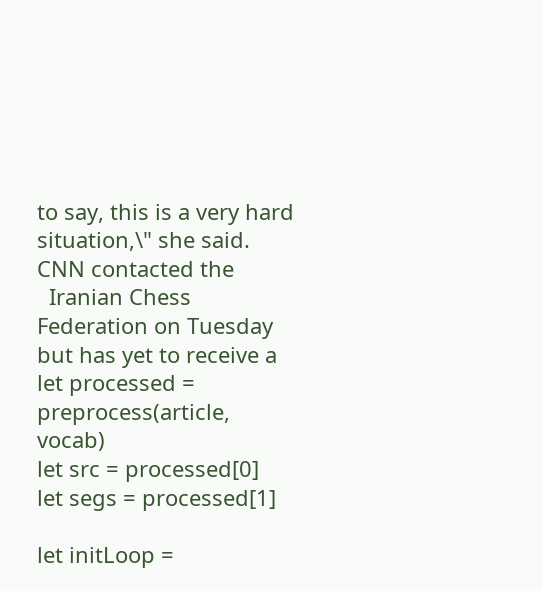to say, this is a very hard situation,\" she said. CNN contacted the
  Iranian Chess Federation on Tuesday but has yet to receive a
let processed = preprocess(article, vocab)
let src = processed[0]
let segs = processed[1]

let initLoop =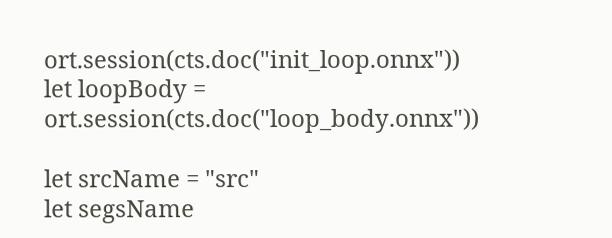ort.session(cts.doc("init_loop.onnx"))
let loopBody = ort.session(cts.doc("loop_body.onnx"))

let srcName = "src"
let segsName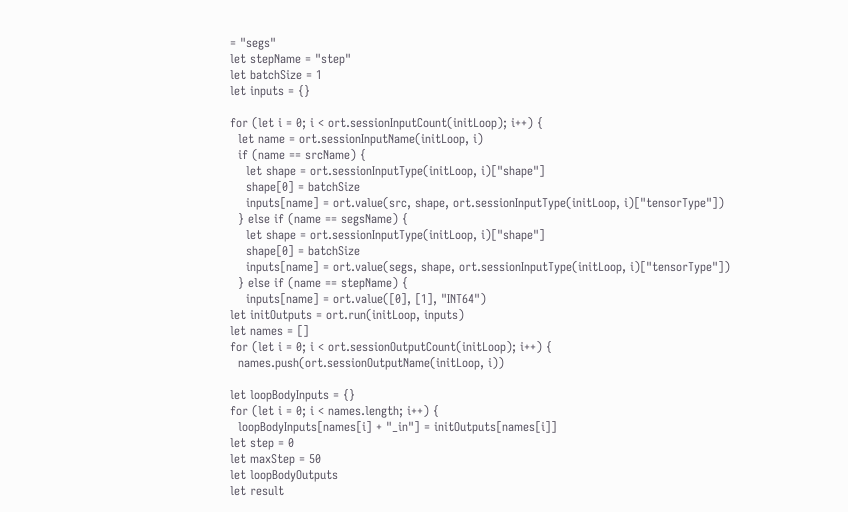= "segs"
let stepName = "step"
let batchSize = 1
let inputs = {}

for (let i = 0; i < ort.sessionInputCount(initLoop); i++) {
  let name = ort.sessionInputName(initLoop, i)
  if (name == srcName) {
    let shape = ort.sessionInputType(initLoop, i)["shape"]
    shape[0] = batchSize
    inputs[name] = ort.value(src, shape, ort.sessionInputType(initLoop, i)["tensorType"])
  } else if (name == segsName) {
    let shape = ort.sessionInputType(initLoop, i)["shape"]
    shape[0] = batchSize
    inputs[name] = ort.value(segs, shape, ort.sessionInputType(initLoop, i)["tensorType"])
  } else if (name == stepName) {
    inputs[name] = ort.value([0], [1], "INT64")
let initOutputs = ort.run(initLoop, inputs)
let names = []
for (let i = 0; i < ort.sessionOutputCount(initLoop); i++) {
  names.push(ort.sessionOutputName(initLoop, i))

let loopBodyInputs = {}
for (let i = 0; i < names.length; i++) {
  loopBodyInputs[names[i] + "_in"] = initOutputs[names[i]]
let step = 0
let maxStep = 50
let loopBodyOutputs
let result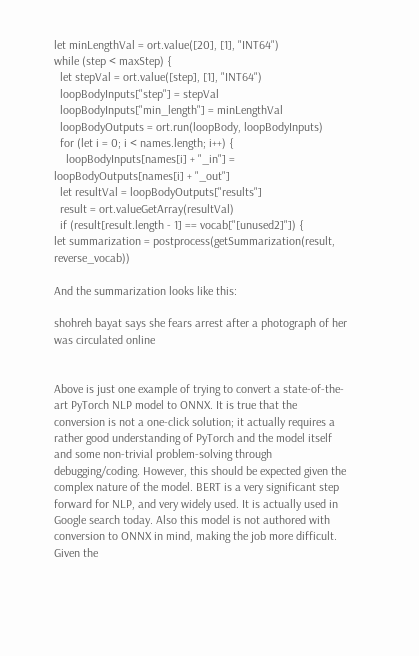let minLengthVal = ort.value([20], [1], "INT64")
while (step < maxStep) {
  let stepVal = ort.value([step], [1], "INT64")
  loopBodyInputs["step"] = stepVal
  loopBodyInputs["min_length"] = minLengthVal
  loopBodyOutputs = ort.run(loopBody, loopBodyInputs)
  for (let i = 0; i < names.length; i++) {
    loopBodyInputs[names[i] + "_in"] = loopBodyOutputs[names[i] + "_out"]
  let resultVal = loopBodyOutputs["results"]
  result = ort.valueGetArray(resultVal)
  if (result[result.length - 1] == vocab["[unused2]"]) {
let summarization = postprocess(getSummarization(result, reverse_vocab))

And the summarization looks like this:

shohreh bayat says she fears arrest after a photograph of her was circulated online


Above is just one example of trying to convert a state-of-the-art PyTorch NLP model to ONNX. It is true that the conversion is not a one-click solution; it actually requires a rather good understanding of PyTorch and the model itself and some non-trivial problem-solving through debugging/coding. However, this should be expected given the complex nature of the model. BERT is a very significant step forward for NLP, and very widely used. It is actually used in Google search today. Also this model is not authored with conversion to ONNX in mind, making the job more difficult. Given the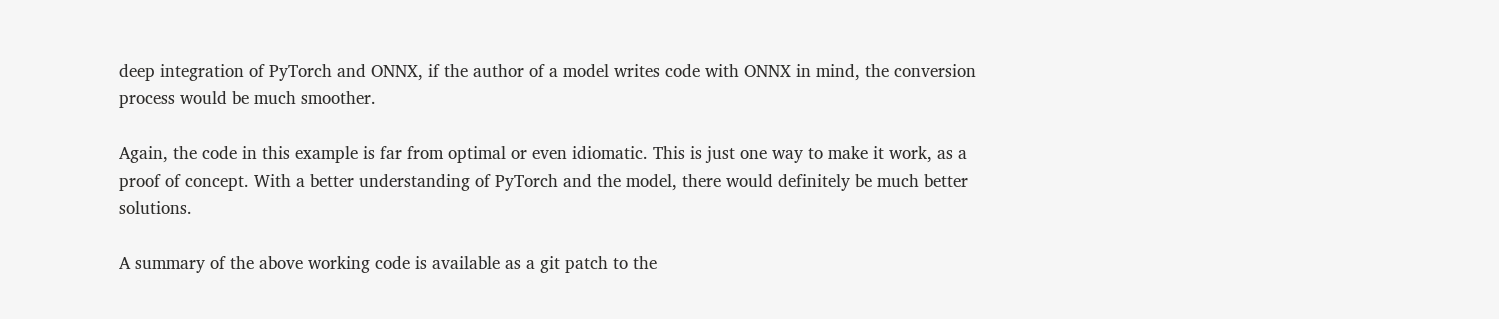deep integration of PyTorch and ONNX, if the author of a model writes code with ONNX in mind, the conversion process would be much smoother.

Again, the code in this example is far from optimal or even idiomatic. This is just one way to make it work, as a proof of concept. With a better understanding of PyTorch and the model, there would definitely be much better solutions.

A summary of the above working code is available as a git patch to the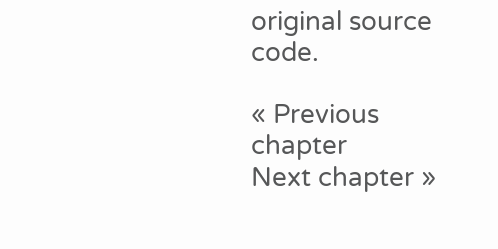original source code.

« Previous chapter
Next chapter »